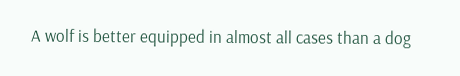A wolf is better equipped in almost all cases than a dog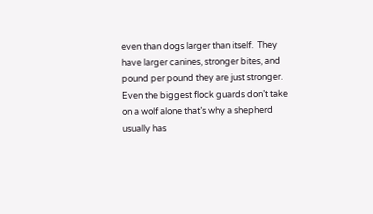even than dogs larger than itself.  They have larger canines, stronger bites, and pound per pound they are just stronger. Even the biggest flock guards don’t take on a wolf alone that’s why a shepherd usually has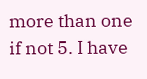more than one if not 5. I have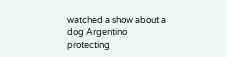watched a show about a dog Argentino protecting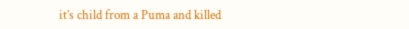it’s child from a Puma and killed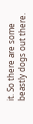it. So there are some beastly dogs out there.